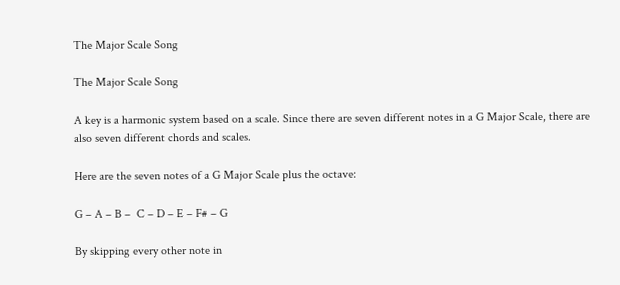The Major Scale Song

The Major Scale Song

A key is a harmonic system based on a scale. Since there are seven different notes in a G Major Scale, there are also seven different chords and scales.

Here are the seven notes of a G Major Scale plus the octave:

G – A – B –  C – D – E – F# – G

By skipping every other note in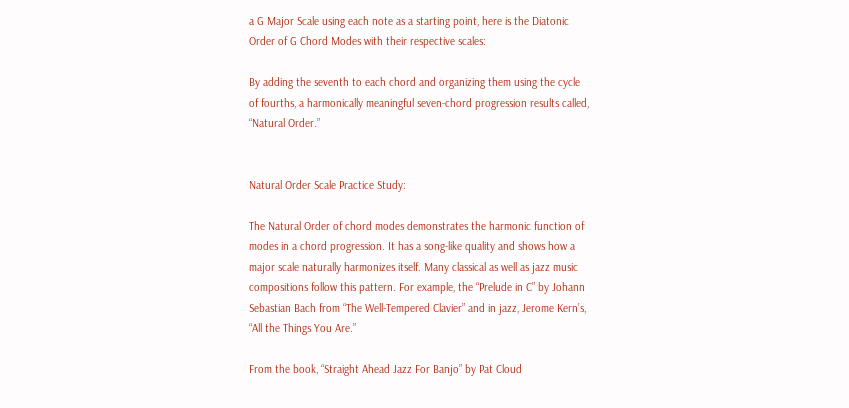a G Major Scale using each note as a starting point, here is the Diatonic Order of G Chord Modes with their respective scales:

By adding the seventh to each chord and organizing them using the cycle of fourths, a harmonically meaningful seven-chord progression results called, “Natural Order.”


Natural Order Scale Practice Study:

The Natural Order of chord modes demonstrates the harmonic function of modes in a chord progression. It has a song-like quality and shows how a major scale naturally harmonizes itself. Many classical as well as jazz music compositions follow this pattern. For example, the “Prelude in C” by Johann Sebastian Bach from “The Well-Tempered Clavier” and in jazz, Jerome Kern’s, “All the Things You Are.”

From the book, “Straight Ahead Jazz For Banjo” by Pat Cloud